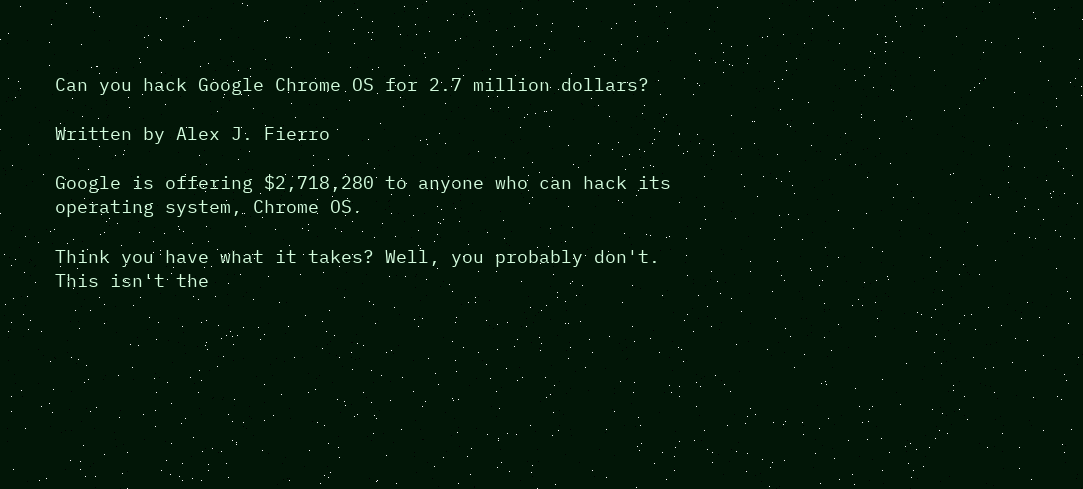Can you hack Google Chrome OS for 2.7 million dollars?

Written by Alex J. Fierro

Google is offering $2,718,280 to anyone who can hack its operating system, Chrome OS.

Think you have what it takes? Well, you probably don't. This isn't the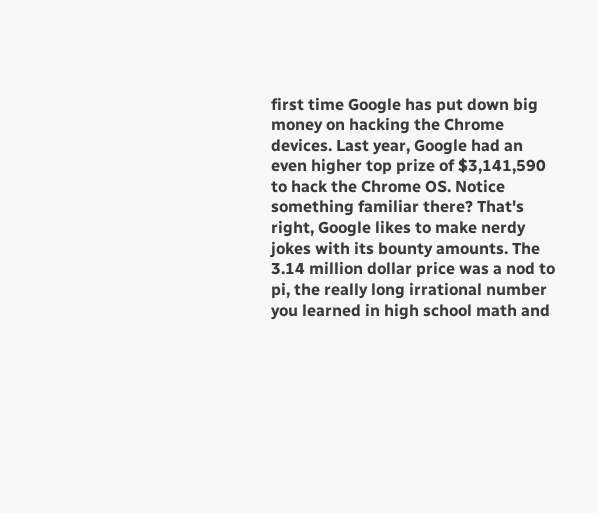first time Google has put down big money on hacking the Chrome devices. Last year, Google had an even higher top prize of $3,141,590 to hack the Chrome OS. Notice something familiar there? That's right, Google likes to make nerdy jokes with its bounty amounts. The 3.14 million dollar price was a nod to pi, the really long irrational number you learned in high school math and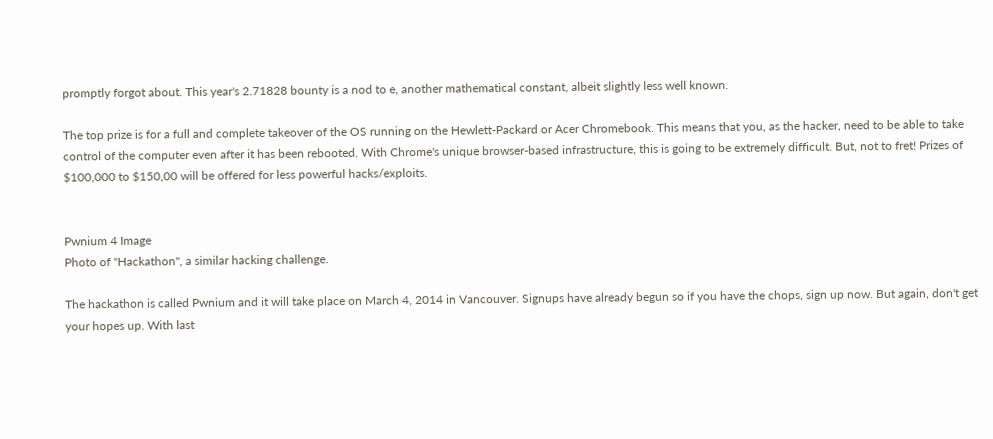promptly forgot about. This year's 2.71828 bounty is a nod to e, another mathematical constant, albeit slightly less well known.

The top prize is for a full and complete takeover of the OS running on the Hewlett-Packard or Acer Chromebook. This means that you, as the hacker, need to be able to take control of the computer even after it has been rebooted. With Chrome's unique browser-based infrastructure, this is going to be extremely difficult. But, not to fret! Prizes of $100,000 to $150,00 will be offered for less powerful hacks/exploits.


Pwnium 4 Image
Photo of "Hackathon", a similar hacking challenge.

The hackathon is called Pwnium and it will take place on March 4, 2014 in Vancouver. Signups have already begun so if you have the chops, sign up now. But again, don't get your hopes up. With last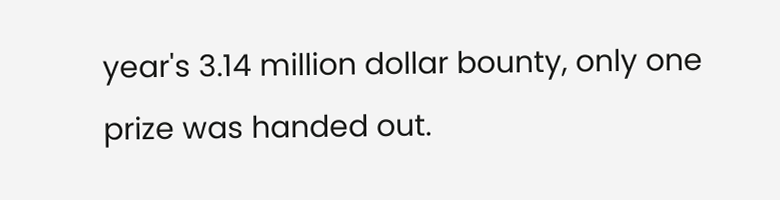year's 3.14 million dollar bounty, only one prize was handed out.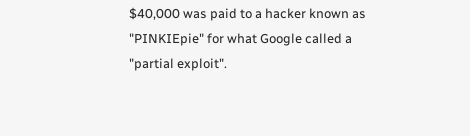$40,000 was paid to a hacker known as "PINKIEpie" for what Google called a "partial exploit".